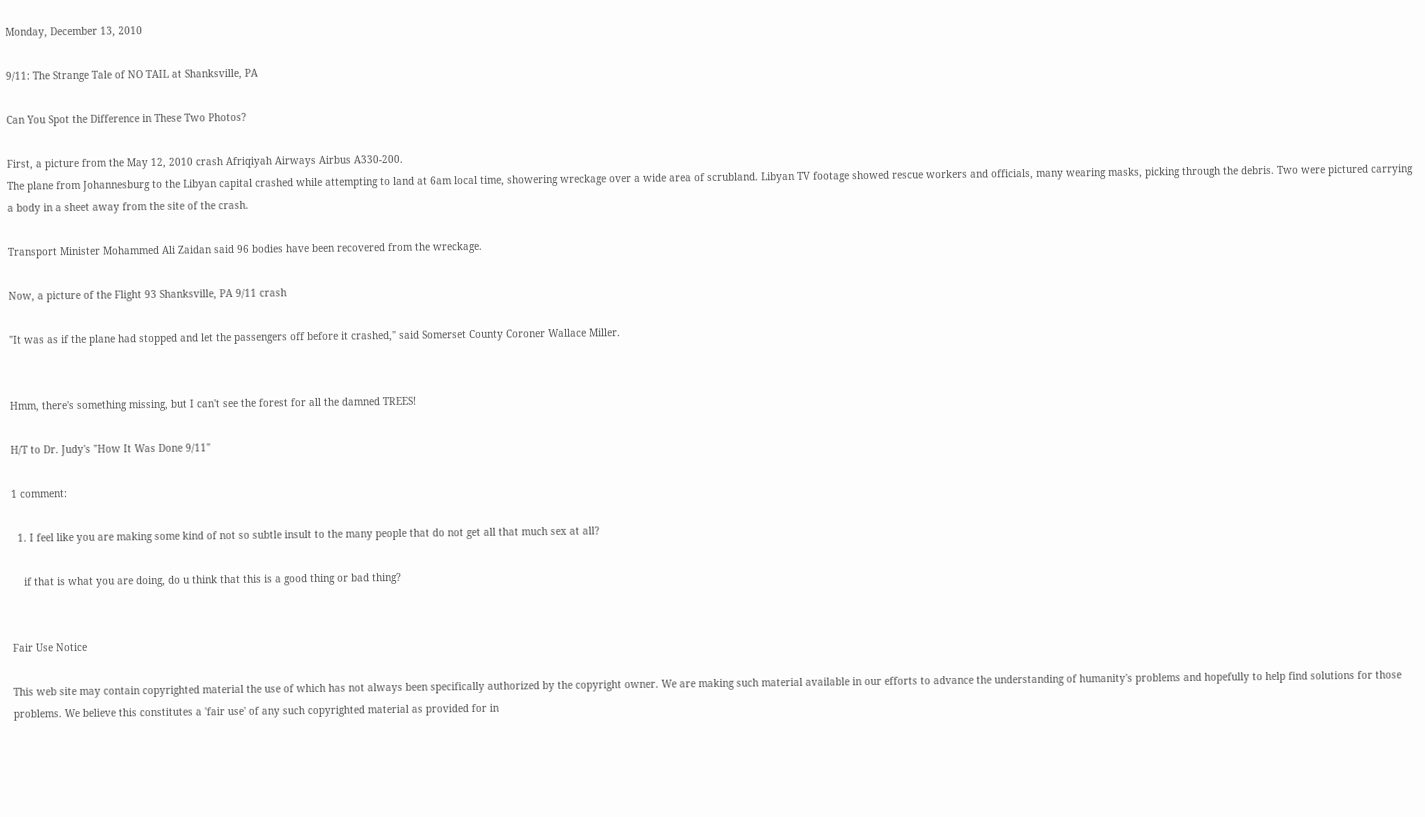Monday, December 13, 2010

9/11: The Strange Tale of NO TAIL at Shanksville, PA

Can You Spot the Difference in These Two Photos?

First, a picture from the May 12, 2010 crash Afriqiyah Airways Airbus A330-200.
The plane from Johannesburg to the Libyan capital crashed while attempting to land at 6am local time, showering wreckage over a wide area of scrubland. Libyan TV footage showed rescue workers and officials, many wearing masks, picking through the debris. Two were pictured carrying a body in a sheet away from the site of the crash.

Transport Minister Mohammed Ali Zaidan said 96 bodies have been recovered from the wreckage.

Now, a picture of the Flight 93 Shanksville, PA 9/11 crash

"It was as if the plane had stopped and let the passengers off before it crashed," said Somerset County Coroner Wallace Miller.


Hmm, there's something missing, but I can't see the forest for all the damned TREES!

H/T to Dr. Judy's "How It Was Done 9/11"

1 comment:

  1. I feel like you are making some kind of not so subtle insult to the many people that do not get all that much sex at all?

    if that is what you are doing, do u think that this is a good thing or bad thing?


Fair Use Notice

This web site may contain copyrighted material the use of which has not always been specifically authorized by the copyright owner. We are making such material available in our efforts to advance the understanding of humanity's problems and hopefully to help find solutions for those problems. We believe this constitutes a 'fair use' of any such copyrighted material as provided for in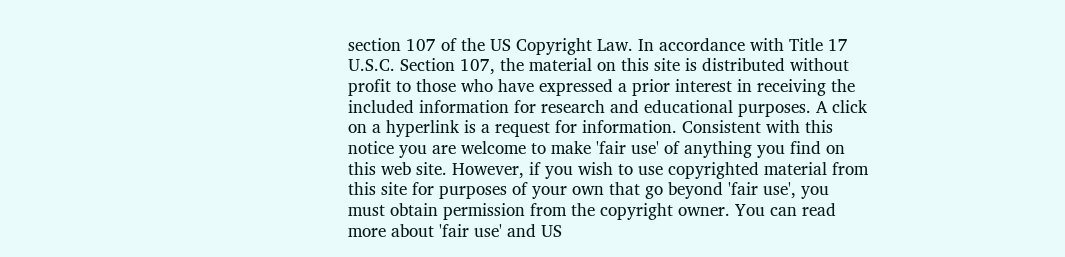section 107 of the US Copyright Law. In accordance with Title 17 U.S.C. Section 107, the material on this site is distributed without profit to those who have expressed a prior interest in receiving the included information for research and educational purposes. A click on a hyperlink is a request for information. Consistent with this notice you are welcome to make 'fair use' of anything you find on this web site. However, if you wish to use copyrighted material from this site for purposes of your own that go beyond 'fair use', you must obtain permission from the copyright owner. You can read more about 'fair use' and US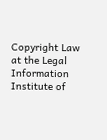Copyright Law at the Legal Information Institute of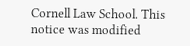Cornell Law School. This notice was modified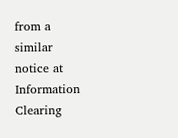from a similar notice at Information Clearing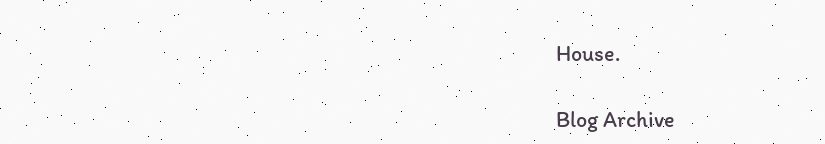House.

Blog Archive